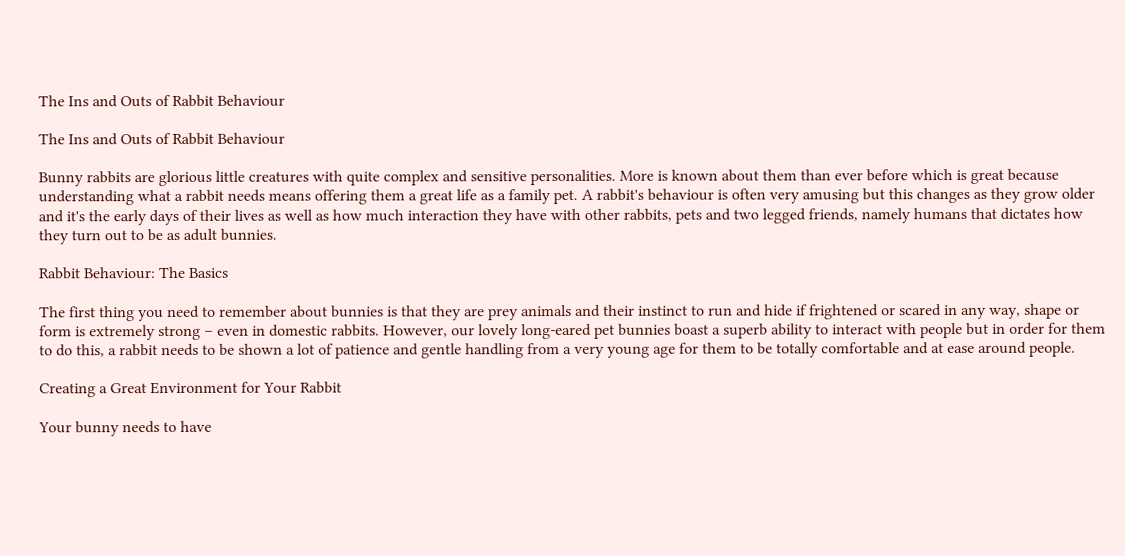The Ins and Outs of Rabbit Behaviour

The Ins and Outs of Rabbit Behaviour

Bunny rabbits are glorious little creatures with quite complex and sensitive personalities. More is known about them than ever before which is great because understanding what a rabbit needs means offering them a great life as a family pet. A rabbit's behaviour is often very amusing but this changes as they grow older and it's the early days of their lives as well as how much interaction they have with other rabbits, pets and two legged friends, namely humans that dictates how they turn out to be as adult bunnies.

Rabbit Behaviour: The Basics

The first thing you need to remember about bunnies is that they are prey animals and their instinct to run and hide if frightened or scared in any way, shape or form is extremely strong – even in domestic rabbits. However, our lovely long-eared pet bunnies boast a superb ability to interact with people but in order for them to do this, a rabbit needs to be shown a lot of patience and gentle handling from a very young age for them to be totally comfortable and at ease around people.

Creating a Great Environment for Your Rabbit

Your bunny needs to have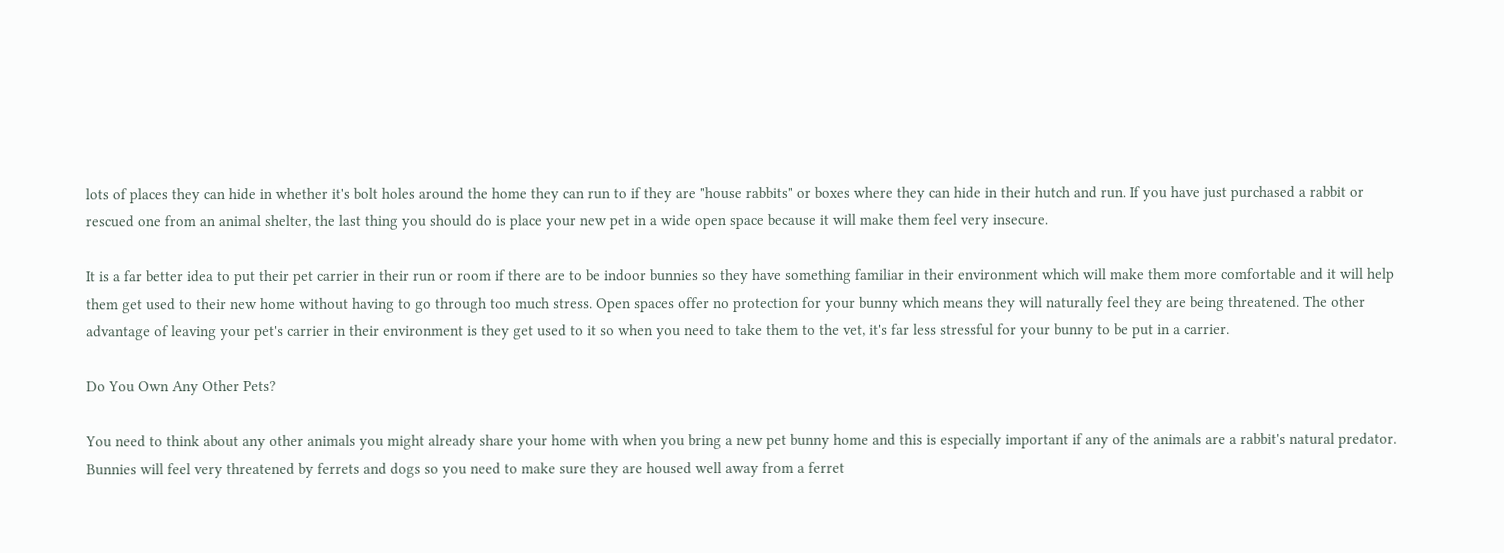lots of places they can hide in whether it's bolt holes around the home they can run to if they are "house rabbits" or boxes where they can hide in their hutch and run. If you have just purchased a rabbit or rescued one from an animal shelter, the last thing you should do is place your new pet in a wide open space because it will make them feel very insecure.

It is a far better idea to put their pet carrier in their run or room if there are to be indoor bunnies so they have something familiar in their environment which will make them more comfortable and it will help them get used to their new home without having to go through too much stress. Open spaces offer no protection for your bunny which means they will naturally feel they are being threatened. The other advantage of leaving your pet's carrier in their environment is they get used to it so when you need to take them to the vet, it's far less stressful for your bunny to be put in a carrier.

Do You Own Any Other Pets?

You need to think about any other animals you might already share your home with when you bring a new pet bunny home and this is especially important if any of the animals are a rabbit's natural predator. Bunnies will feel very threatened by ferrets and dogs so you need to make sure they are housed well away from a ferret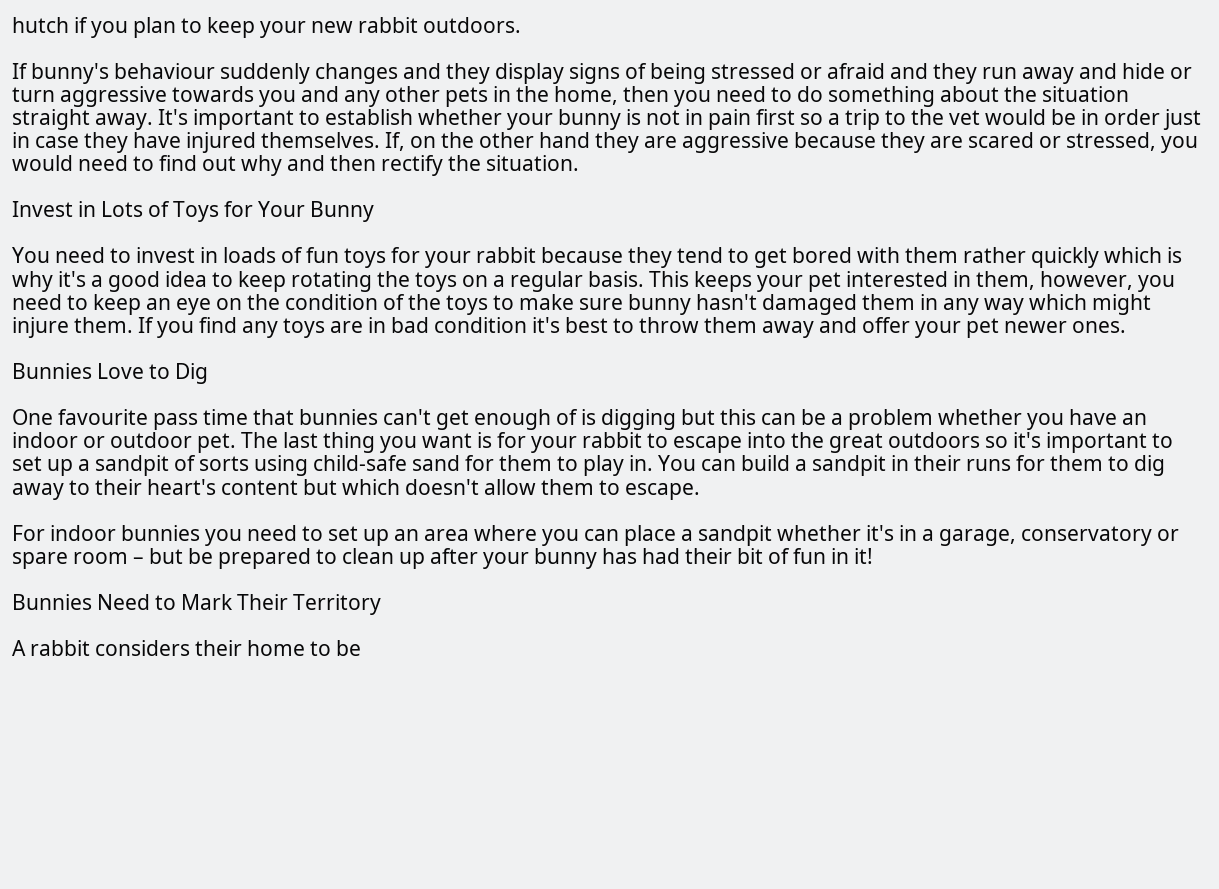hutch if you plan to keep your new rabbit outdoors.

If bunny's behaviour suddenly changes and they display signs of being stressed or afraid and they run away and hide or turn aggressive towards you and any other pets in the home, then you need to do something about the situation straight away. It's important to establish whether your bunny is not in pain first so a trip to the vet would be in order just in case they have injured themselves. If, on the other hand they are aggressive because they are scared or stressed, you would need to find out why and then rectify the situation.

Invest in Lots of Toys for Your Bunny

You need to invest in loads of fun toys for your rabbit because they tend to get bored with them rather quickly which is why it's a good idea to keep rotating the toys on a regular basis. This keeps your pet interested in them, however, you need to keep an eye on the condition of the toys to make sure bunny hasn't damaged them in any way which might injure them. If you find any toys are in bad condition it's best to throw them away and offer your pet newer ones.

Bunnies Love to Dig

One favourite pass time that bunnies can't get enough of is digging but this can be a problem whether you have an indoor or outdoor pet. The last thing you want is for your rabbit to escape into the great outdoors so it's important to set up a sandpit of sorts using child-safe sand for them to play in. You can build a sandpit in their runs for them to dig away to their heart's content but which doesn't allow them to escape.

For indoor bunnies you need to set up an area where you can place a sandpit whether it's in a garage, conservatory or spare room – but be prepared to clean up after your bunny has had their bit of fun in it!

Bunnies Need to Mark Their Territory

A rabbit considers their home to be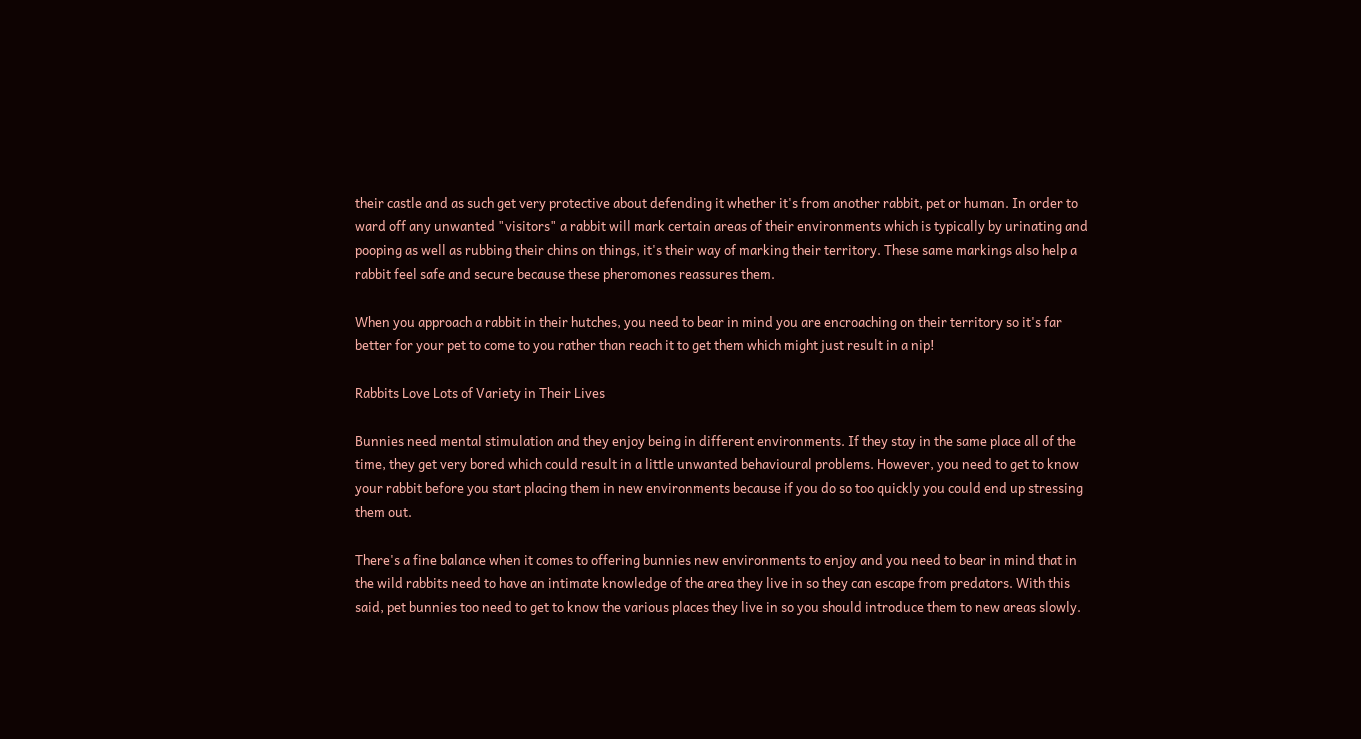their castle and as such get very protective about defending it whether it's from another rabbit, pet or human. In order to ward off any unwanted "visitors" a rabbit will mark certain areas of their environments which is typically by urinating and pooping as well as rubbing their chins on things, it's their way of marking their territory. These same markings also help a rabbit feel safe and secure because these pheromones reassures them.

When you approach a rabbit in their hutches, you need to bear in mind you are encroaching on their territory so it's far better for your pet to come to you rather than reach it to get them which might just result in a nip!

Rabbits Love Lots of Variety in Their Lives

Bunnies need mental stimulation and they enjoy being in different environments. If they stay in the same place all of the time, they get very bored which could result in a little unwanted behavioural problems. However, you need to get to know your rabbit before you start placing them in new environments because if you do so too quickly you could end up stressing them out.

There's a fine balance when it comes to offering bunnies new environments to enjoy and you need to bear in mind that in the wild rabbits need to have an intimate knowledge of the area they live in so they can escape from predators. With this said, pet bunnies too need to get to know the various places they live in so you should introduce them to new areas slowly.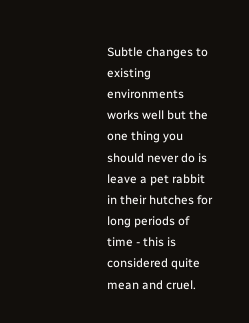Subtle changes to existing environments works well but the one thing you should never do is leave a pet rabbit in their hutches for long periods of time - this is considered quite mean and cruel.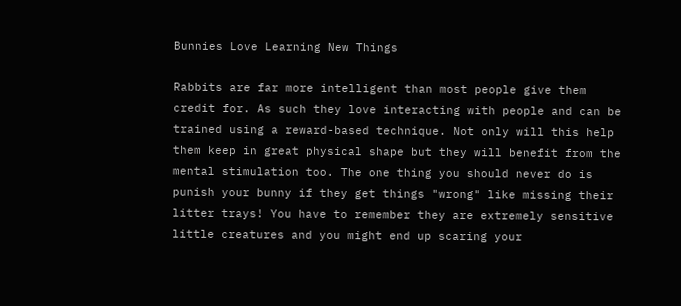Bunnies Love Learning New Things

Rabbits are far more intelligent than most people give them credit for. As such they love interacting with people and can be trained using a reward-based technique. Not only will this help them keep in great physical shape but they will benefit from the mental stimulation too. The one thing you should never do is punish your bunny if they get things "wrong" like missing their litter trays! You have to remember they are extremely sensitive little creatures and you might end up scaring your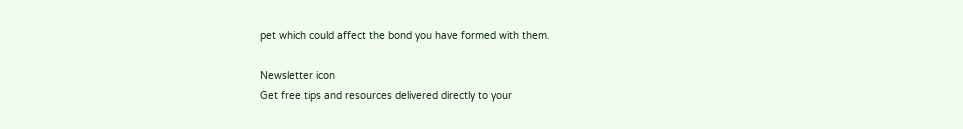pet which could affect the bond you have formed with them.

Newsletter icon
Get free tips and resources delivered directly to your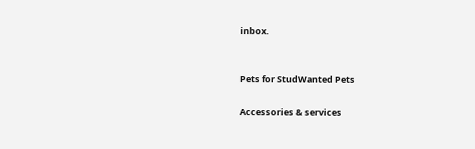inbox.


Pets for StudWanted Pets

Accessories & services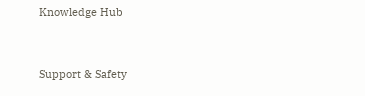Knowledge Hub


Support & Safety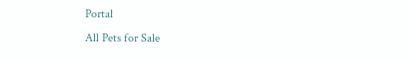Portal
All Pets for Sale